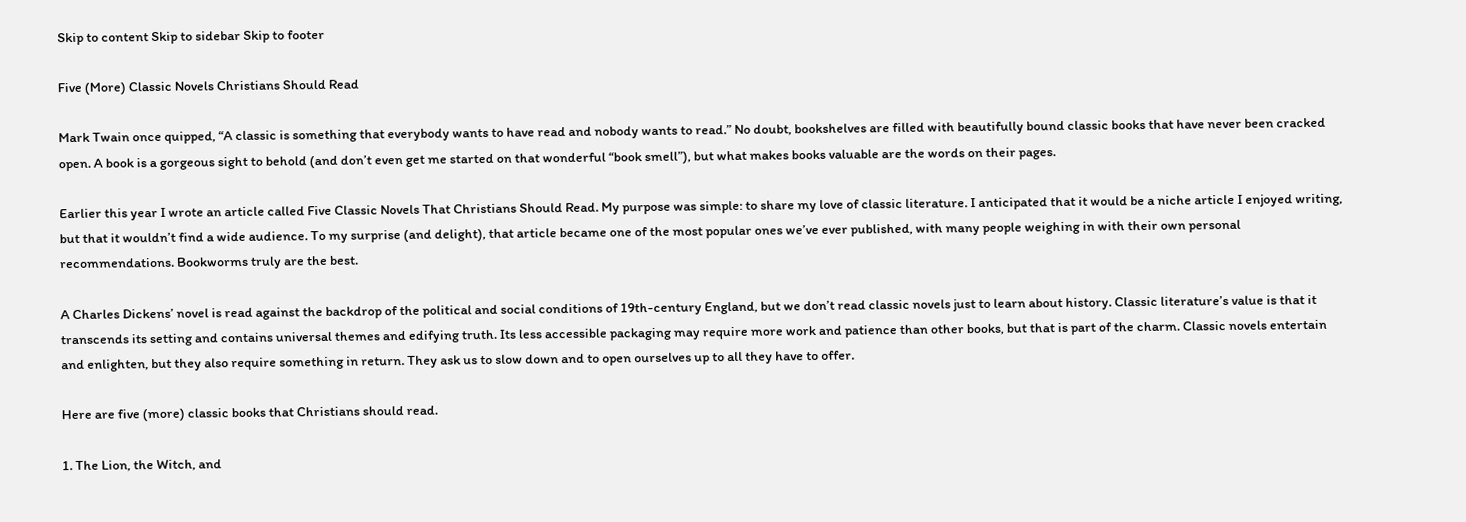Skip to content Skip to sidebar Skip to footer

Five (More) Classic Novels Christians Should Read

Mark Twain once quipped, “A classic is something that everybody wants to have read and nobody wants to read.” No doubt, bookshelves are filled with beautifully bound classic books that have never been cracked open. A book is a gorgeous sight to behold (and don’t even get me started on that wonderful “book smell”), but what makes books valuable are the words on their pages.

Earlier this year I wrote an article called Five Classic Novels That Christians Should Read. My purpose was simple: to share my love of classic literature. I anticipated that it would be a niche article I enjoyed writing, but that it wouldn’t find a wide audience. To my surprise (and delight), that article became one of the most popular ones we’ve ever published, with many people weighing in with their own personal recommendations. Bookworms truly are the best.

A Charles Dickens’ novel is read against the backdrop of the political and social conditions of 19th-century England, but we don’t read classic novels just to learn about history. Classic literature’s value is that it transcends its setting and contains universal themes and edifying truth. Its less accessible packaging may require more work and patience than other books, but that is part of the charm. Classic novels entertain and enlighten, but they also require something in return. They ask us to slow down and to open ourselves up to all they have to offer.

Here are five (more) classic books that Christians should read.

1. The Lion, the Witch, and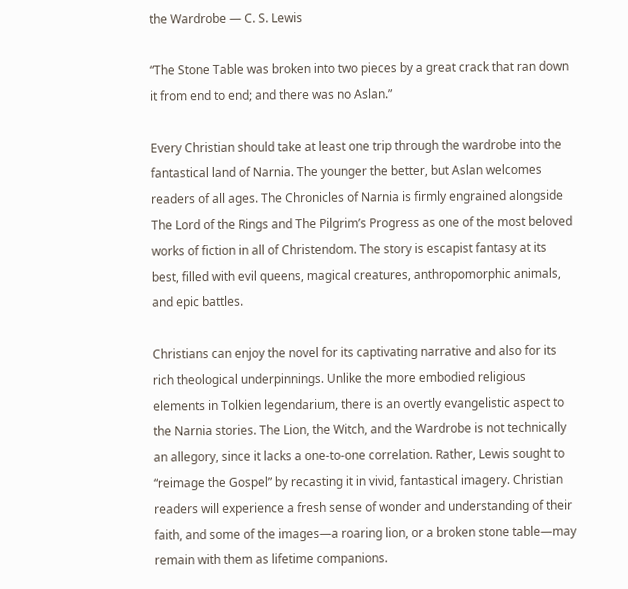the Wardrobe — C. S. Lewis

“The Stone Table was broken into two pieces by a great crack that ran down it from end to end; and there was no Aslan.”

Every Christian should take at least one trip through the wardrobe into the fantastical land of Narnia. The younger the better, but Aslan welcomes readers of all ages. The Chronicles of Narnia is firmly engrained alongside The Lord of the Rings and The Pilgrim’s Progress as one of the most beloved works of fiction in all of Christendom. The story is escapist fantasy at its best, filled with evil queens, magical creatures, anthropomorphic animals, and epic battles.

Christians can enjoy the novel for its captivating narrative and also for its rich theological underpinnings. Unlike the more embodied religious elements in Tolkien legendarium, there is an overtly evangelistic aspect to the Narnia stories. The Lion, the Witch, and the Wardrobe is not technically an allegory, since it lacks a one-to-one correlation. Rather, Lewis sought to “reimage the Gospel” by recasting it in vivid, fantastical imagery. Christian readers will experience a fresh sense of wonder and understanding of their faith, and some of the images—a roaring lion, or a broken stone table—may remain with them as lifetime companions.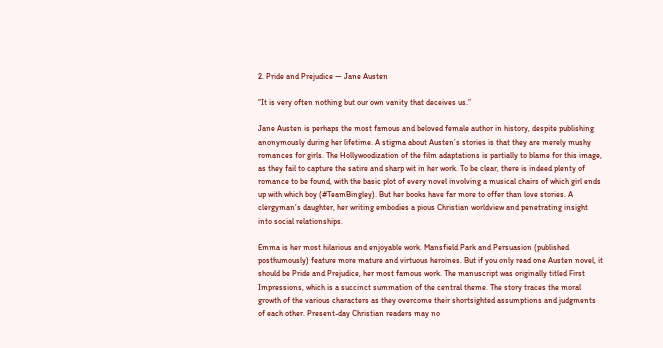2. Pride and Prejudice — Jane Austen

“It is very often nothing but our own vanity that deceives us.”

Jane Austen is perhaps the most famous and beloved female author in history, despite publishing anonymously during her lifetime. A stigma about Austen’s stories is that they are merely mushy romances for girls. The Hollywoodization of the film adaptations is partially to blame for this image, as they fail to capture the satire and sharp wit in her work. To be clear, there is indeed plenty of romance to be found, with the basic plot of every novel involving a musical chairs of which girl ends up with which boy (#TeamBingley). But her books have far more to offer than love stories. A clergyman’s daughter, her writing embodies a pious Christian worldview and penetrating insight into social relationships.

Emma is her most hilarious and enjoyable work. Mansfield Park and Persuasion (published posthumously) feature more mature and virtuous heroines. But if you only read one Austen novel, it should be Pride and Prejudice, her most famous work. The manuscript was originally titled First Impressions, which is a succinct summation of the central theme. The story traces the moral growth of the various characters as they overcome their shortsighted assumptions and judgments of each other. Present-day Christian readers may no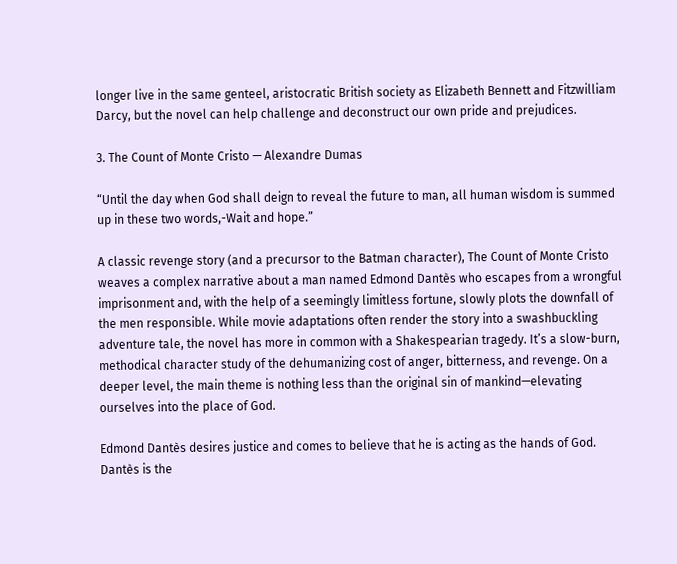longer live in the same genteel, aristocratic British society as Elizabeth Bennett and Fitzwilliam Darcy, but the novel can help challenge and deconstruct our own pride and prejudices.

3. The Count of Monte Cristo — Alexandre Dumas

“Until the day when God shall deign to reveal the future to man, all human wisdom is summed up in these two words,-Wait and hope.”

A classic revenge story (and a precursor to the Batman character), The Count of Monte Cristo weaves a complex narrative about a man named Edmond Dantès who escapes from a wrongful imprisonment and, with the help of a seemingly limitless fortune, slowly plots the downfall of the men responsible. While movie adaptations often render the story into a swashbuckling adventure tale, the novel has more in common with a Shakespearian tragedy. It’s a slow-burn, methodical character study of the dehumanizing cost of anger, bitterness, and revenge. On a deeper level, the main theme is nothing less than the original sin of mankind—elevating ourselves into the place of God.

Edmond Dantès desires justice and comes to believe that he is acting as the hands of God. Dantès is the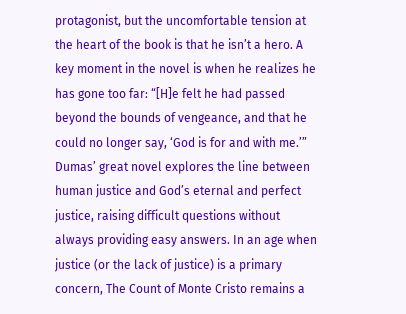protagonist, but the uncomfortable tension at the heart of the book is that he isn’t a hero. A key moment in the novel is when he realizes he has gone too far: “[H]e felt he had passed beyond the bounds of vengeance, and that he could no longer say, ‘God is for and with me.’” Dumas’ great novel explores the line between human justice and God’s eternal and perfect justice, raising difficult questions without always providing easy answers. In an age when justice (or the lack of justice) is a primary concern, The Count of Monte Cristo remains a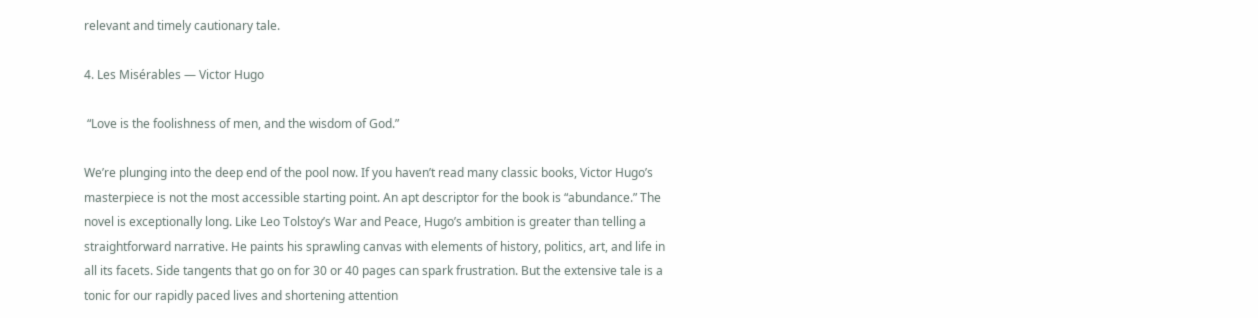relevant and timely cautionary tale.

4. Les Misérables — Victor Hugo

 “Love is the foolishness of men, and the wisdom of God.”

We’re plunging into the deep end of the pool now. If you haven’t read many classic books, Victor Hugo’s masterpiece is not the most accessible starting point. An apt descriptor for the book is “abundance.” The novel is exceptionally long. Like Leo Tolstoy’s War and Peace, Hugo’s ambition is greater than telling a straightforward narrative. He paints his sprawling canvas with elements of history, politics, art, and life in all its facets. Side tangents that go on for 30 or 40 pages can spark frustration. But the extensive tale is a tonic for our rapidly paced lives and shortening attention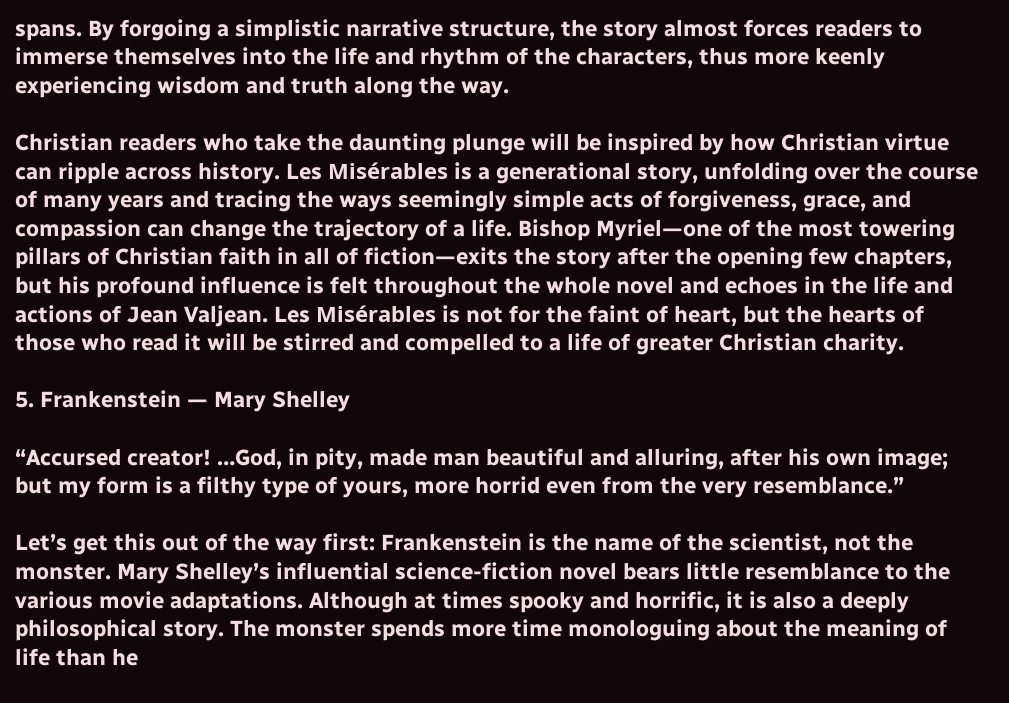spans. By forgoing a simplistic narrative structure, the story almost forces readers to immerse themselves into the life and rhythm of the characters, thus more keenly experiencing wisdom and truth along the way.

Christian readers who take the daunting plunge will be inspired by how Christian virtue can ripple across history. Les Misérables is a generational story, unfolding over the course of many years and tracing the ways seemingly simple acts of forgiveness, grace, and compassion can change the trajectory of a life. Bishop Myriel—one of the most towering pillars of Christian faith in all of fiction—exits the story after the opening few chapters, but his profound influence is felt throughout the whole novel and echoes in the life and actions of Jean Valjean. Les Misérables is not for the faint of heart, but the hearts of those who read it will be stirred and compelled to a life of greater Christian charity.

5. Frankenstein — Mary Shelley

“Accursed creator! …God, in pity, made man beautiful and alluring, after his own image; but my form is a filthy type of yours, more horrid even from the very resemblance.”

Let’s get this out of the way first: Frankenstein is the name of the scientist, not the monster. Mary Shelley’s influential science-fiction novel bears little resemblance to the various movie adaptations. Although at times spooky and horrific, it is also a deeply philosophical story. The monster spends more time monologuing about the meaning of life than he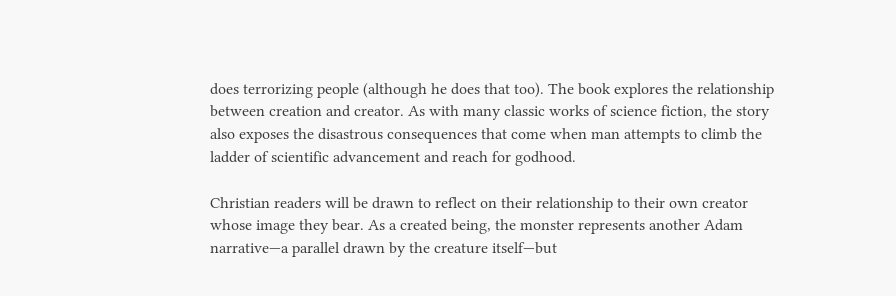does terrorizing people (although he does that too). The book explores the relationship between creation and creator. As with many classic works of science fiction, the story also exposes the disastrous consequences that come when man attempts to climb the ladder of scientific advancement and reach for godhood.

Christian readers will be drawn to reflect on their relationship to their own creator whose image they bear. As a created being, the monster represents another Adam narrative—a parallel drawn by the creature itself—but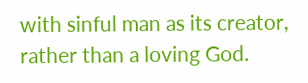with sinful man as its creator, rather than a loving God.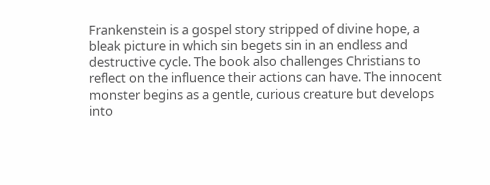Frankenstein is a gospel story stripped of divine hope, a bleak picture in which sin begets sin in an endless and destructive cycle. The book also challenges Christians to reflect on the influence their actions can have. The innocent monster begins as a gentle, curious creature but develops into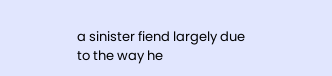a sinister fiend largely due to the way he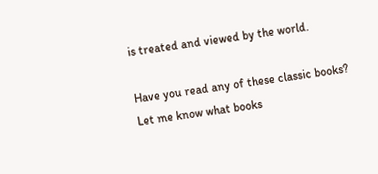is treated and viewed by the world.

Have you read any of these classic books? Let me know what books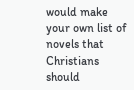would make your own list of novels that Christians should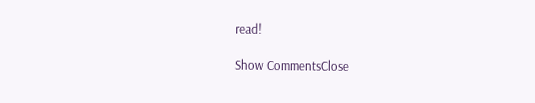read!

Show CommentsClose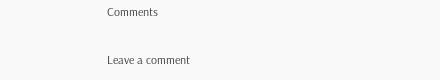Comments

Leave a comment